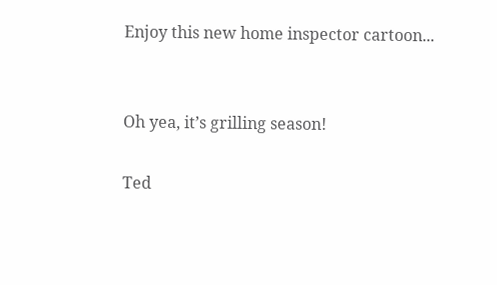Enjoy this new home inspector cartoon...


Oh yea, it’s grilling season!

Ted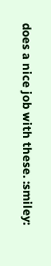does a nice job with these. :smiley: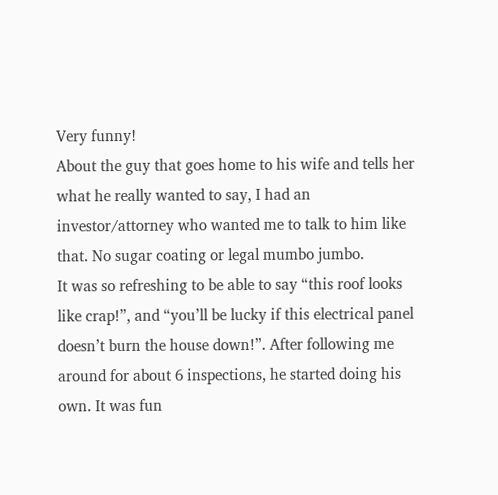Very funny!
About the guy that goes home to his wife and tells her what he really wanted to say, I had an investor/attorney who wanted me to talk to him like that. No sugar coating or legal mumbo jumbo.
It was so refreshing to be able to say “this roof looks like crap!”, and “you’ll be lucky if this electrical panel doesn’t burn the house down!”. After following me around for about 6 inspections, he started doing his own. It was fun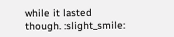while it lasted though. :slight_smile: